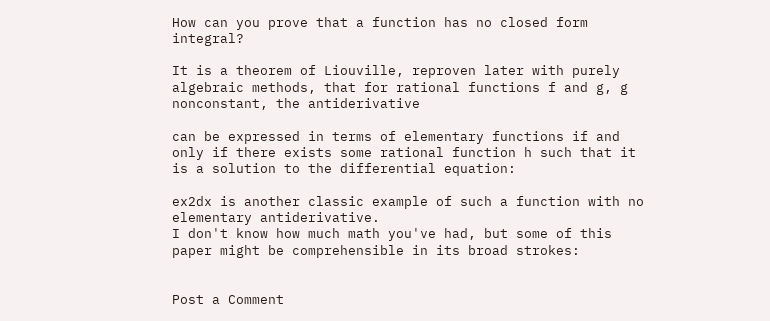How can you prove that a function has no closed form integral?

It is a theorem of Liouville, reproven later with purely algebraic methods, that for rational functions f and g, g nonconstant, the antiderivative

can be expressed in terms of elementary functions if and only if there exists some rational function h such that it is a solution to the differential equation:

ex2dx is another classic example of such a function with no elementary antiderivative.
I don't know how much math you've had, but some of this paper might be comprehensible in its broad strokes:


Post a Comment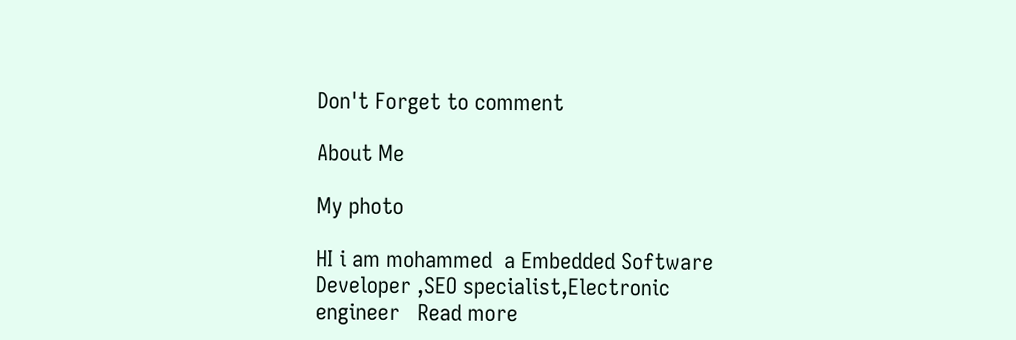Don't Forget to comment

About Me

My photo

HI i am mohammed  a Embedded Software Developer ,SEO specialist,Electronic engineer   Read more